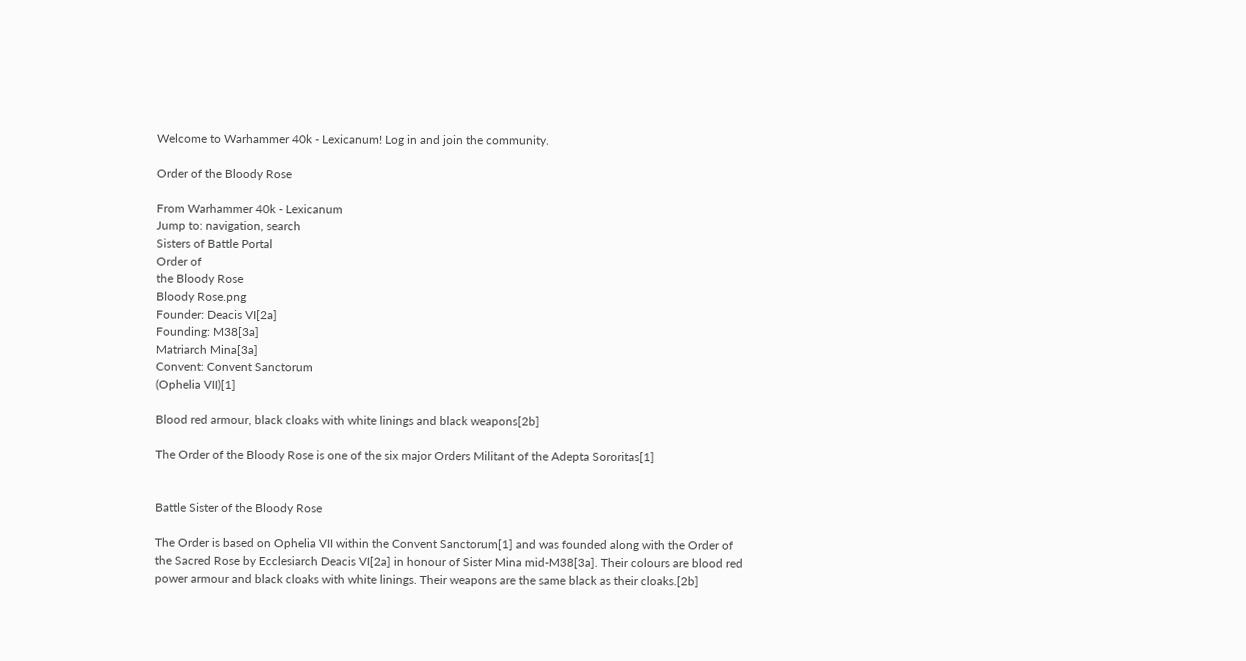Welcome to Warhammer 40k - Lexicanum! Log in and join the community.

Order of the Bloody Rose

From Warhammer 40k - Lexicanum
Jump to: navigation, search
Sisters of Battle Portal
Order of
the Bloody Rose
Bloody Rose.png
Founder: Deacis VI[2a]
Founding: M38[3a]
Matriarch Mina[3a]
Convent: Convent Sanctorum
(Ophelia VII)[1]

Blood red armour, black cloaks with white linings and black weapons[2b]

The Order of the Bloody Rose is one of the six major Orders Militant of the Adepta Sororitas[1]


Battle Sister of the Bloody Rose

The Order is based on Ophelia VII within the Convent Sanctorum[1] and was founded along with the Order of the Sacred Rose by Ecclesiarch Deacis VI[2a] in honour of Sister Mina mid-M38[3a]. Their colours are blood red power armour and black cloaks with white linings. Their weapons are the same black as their cloaks.[2b]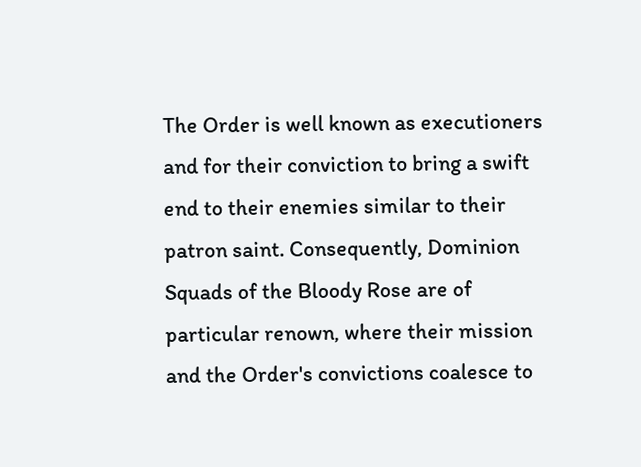The Order is well known as executioners and for their conviction to bring a swift end to their enemies similar to their patron saint. Consequently, Dominion Squads of the Bloody Rose are of particular renown, where their mission and the Order's convictions coalesce to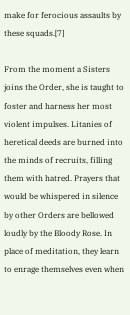make for ferocious assaults by these squads.[7]

From the moment a Sisters joins the Order, she is taught to foster and harness her most violent impulses. Litanies of heretical deeds are burned into the minds of recruits, filling them with hatred. Prayers that would be whispered in silence by other Orders are bellowed loudly by the Bloody Rose. In place of meditation, they learn to enrage themselves even when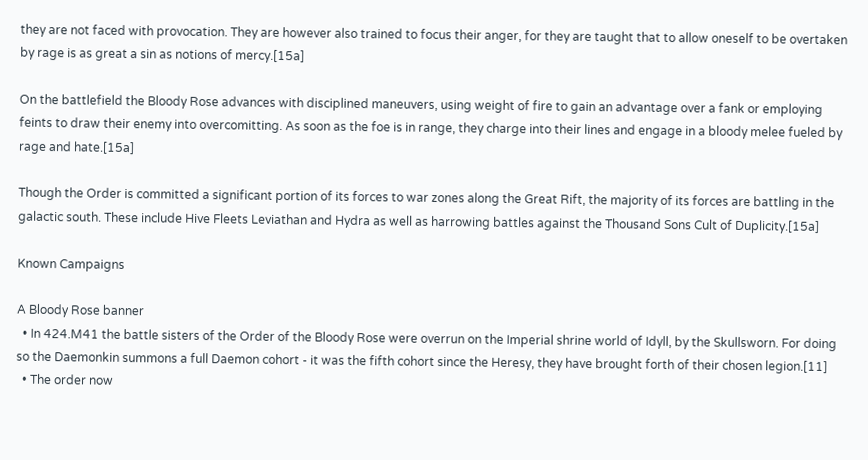they are not faced with provocation. They are however also trained to focus their anger, for they are taught that to allow oneself to be overtaken by rage is as great a sin as notions of mercy.[15a]

On the battlefield the Bloody Rose advances with disciplined maneuvers, using weight of fire to gain an advantage over a fank or employing feints to draw their enemy into overcomitting. As soon as the foe is in range, they charge into their lines and engage in a bloody melee fueled by rage and hate.[15a]

Though the Order is committed a significant portion of its forces to war zones along the Great Rift, the majority of its forces are battling in the galactic south. These include Hive Fleets Leviathan and Hydra as well as harrowing battles against the Thousand Sons Cult of Duplicity.[15a]

Known Campaigns

A Bloody Rose banner
  • In 424.M41 the battle sisters of the Order of the Bloody Rose were overrun on the Imperial shrine world of Idyll, by the Skullsworn. For doing so the Daemonkin summons a full Daemon cohort - it was the fifth cohort since the Heresy, they have brought forth of their chosen legion.[11]
  • The order now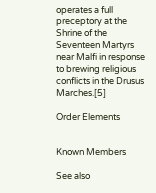operates a full preceptory at the Shrine of the Seventeen Martyrs near Malfi in response to brewing religious conflicts in the Drusus Marches.[5]

Order Elements


Known Members

See also